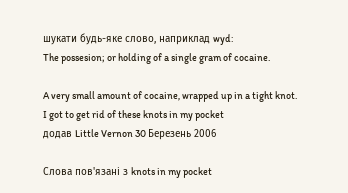шукати будь-яке слово, наприклад wyd:
The possesion; or holding of a single gram of cocaine.

A very small amount of cocaine, wrapped up in a tight knot.
I got to get rid of these knots in my pocket
додав Little Vernon 30 Березень 2006

Слова пов'язані з knots in my pocket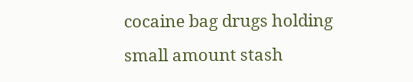cocaine bag drugs holding small amount stash